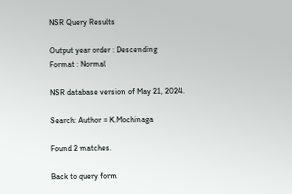NSR Query Results

Output year order : Descending
Format : Normal

NSR database version of May 21, 2024.

Search: Author = K.Mochinaga

Found 2 matches.

Back to query form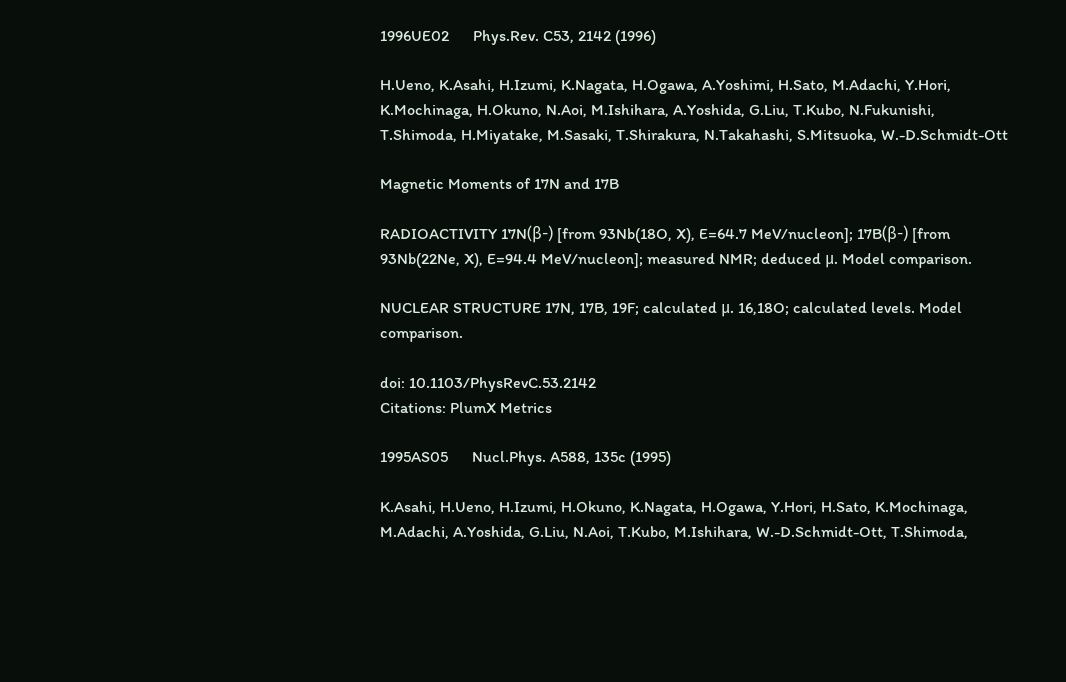1996UE02      Phys.Rev. C53, 2142 (1996)

H.Ueno, K.Asahi, H.Izumi, K.Nagata, H.Ogawa, A.Yoshimi, H.Sato, M.Adachi, Y.Hori, K.Mochinaga, H.Okuno, N.Aoi, M.Ishihara, A.Yoshida, G.Liu, T.Kubo, N.Fukunishi, T.Shimoda, H.Miyatake, M.Sasaki, T.Shirakura, N.Takahashi, S.Mitsuoka, W.-D.Schmidt-Ott

Magnetic Moments of 17N and 17B

RADIOACTIVITY 17N(β-) [from 93Nb(18O, X), E=64.7 MeV/nucleon]; 17B(β-) [from 93Nb(22Ne, X), E=94.4 MeV/nucleon]; measured NMR; deduced μ. Model comparison.

NUCLEAR STRUCTURE 17N, 17B, 19F; calculated μ. 16,18O; calculated levels. Model comparison.

doi: 10.1103/PhysRevC.53.2142
Citations: PlumX Metrics

1995AS05      Nucl.Phys. A588, 135c (1995)

K.Asahi, H.Ueno, H.Izumi, H.Okuno, K.Nagata, H.Ogawa, Y.Hori, H.Sato, K.Mochinaga, M.Adachi, A.Yoshida, G.Liu, N.Aoi, T.Kubo, M.Ishihara, W.-D.Schmidt-Ott, T.Shimoda,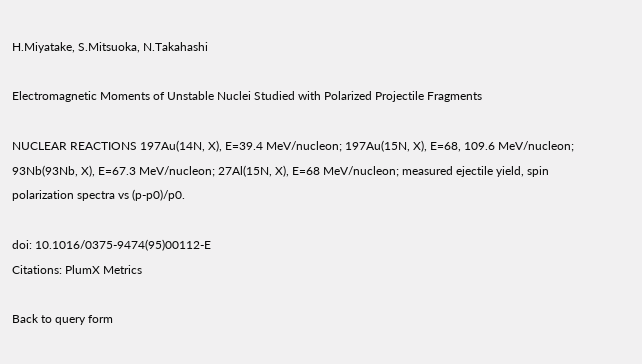H.Miyatake, S.Mitsuoka, N.Takahashi

Electromagnetic Moments of Unstable Nuclei Studied with Polarized Projectile Fragments

NUCLEAR REACTIONS 197Au(14N, X), E=39.4 MeV/nucleon; 197Au(15N, X), E=68, 109.6 MeV/nucleon; 93Nb(93Nb, X), E=67.3 MeV/nucleon; 27Al(15N, X), E=68 MeV/nucleon; measured ejectile yield, spin polarization spectra vs (p-p0)/p0.

doi: 10.1016/0375-9474(95)00112-E
Citations: PlumX Metrics

Back to query form